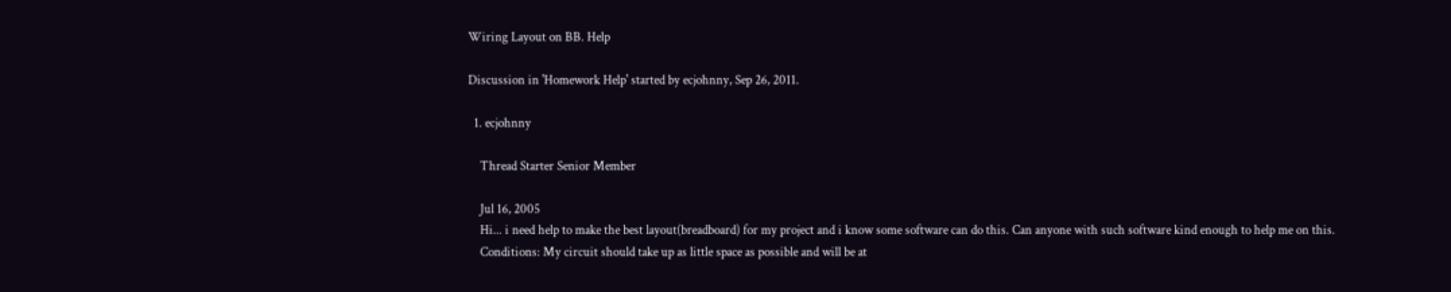Wiring Layout on BB. Help

Discussion in 'Homework Help' started by ecjohnny, Sep 26, 2011.

  1. ecjohnny

    Thread Starter Senior Member

    Jul 16, 2005
    Hi... i need help to make the best layout(breadboard) for my project and i know some software can do this. Can anyone with such software kind enough to help me on this.
    Conditions: My circuit should take up as little space as possible and will be at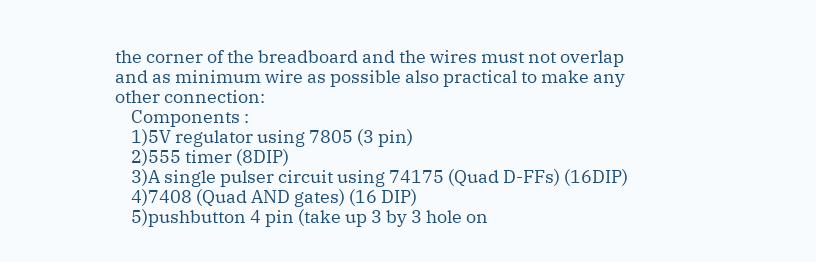the corner of the breadboard and the wires must not overlap and as minimum wire as possible also practical to make any other connection:
    Components :
    1)5V regulator using 7805 (3 pin)
    2)555 timer (8DIP)
    3)A single pulser circuit using 74175 (Quad D-FFs) (16DIP)
    4)7408 (Quad AND gates) (16 DIP)
    5)pushbutton 4 pin (take up 3 by 3 hole on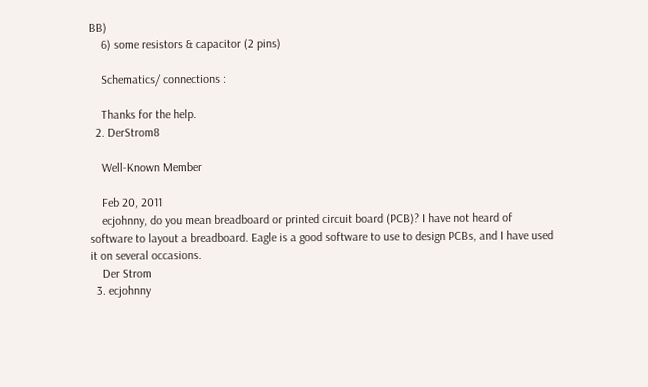BB)
    6) some resistors & capacitor (2 pins)

    Schematics/ connections :

    Thanks for the help.
  2. DerStrom8

    Well-Known Member

    Feb 20, 2011
    ecjohnny, do you mean breadboard or printed circuit board (PCB)? I have not heard of software to layout a breadboard. Eagle is a good software to use to design PCBs, and I have used it on several occasions.
    Der Strom
  3. ecjohnny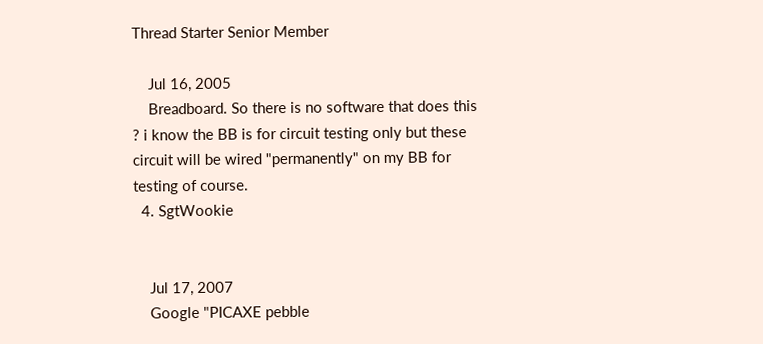Thread Starter Senior Member

    Jul 16, 2005
    Breadboard. So there is no software that does this ? i know the BB is for circuit testing only but these circuit will be wired "permanently" on my BB for testing of course.
  4. SgtWookie


    Jul 17, 2007
    Google "PICAXE pebble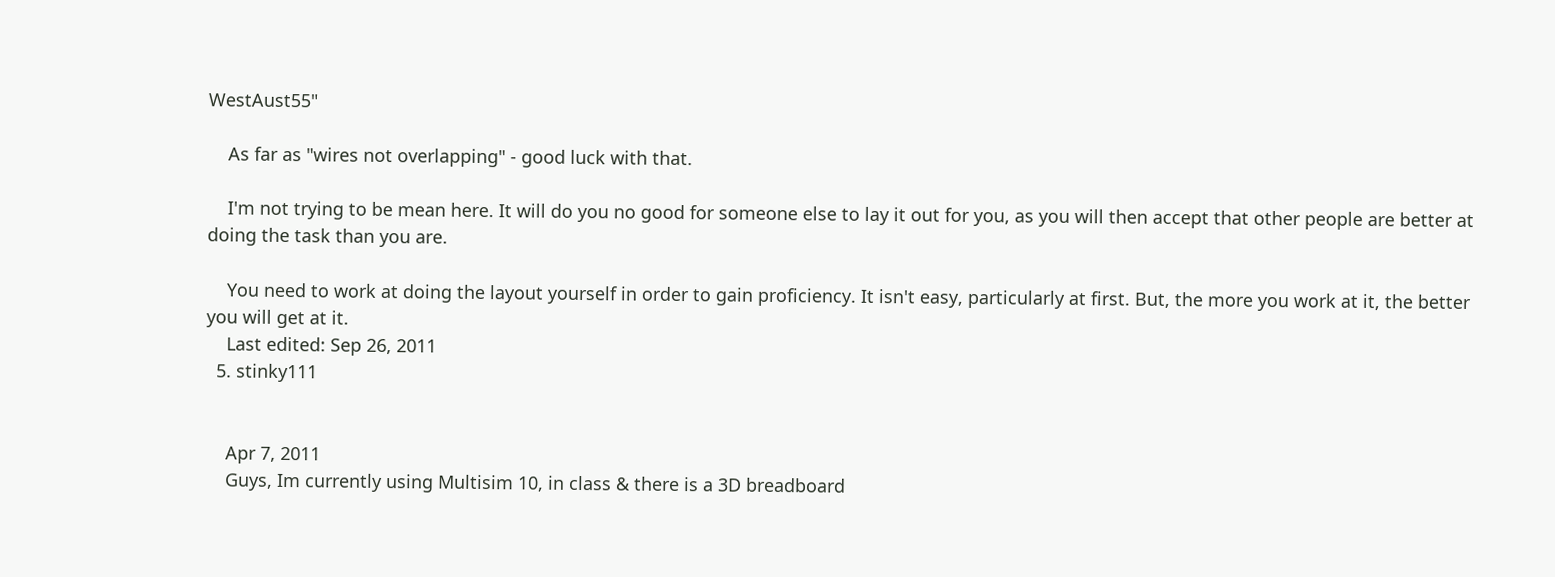WestAust55"

    As far as "wires not overlapping" - good luck with that.

    I'm not trying to be mean here. It will do you no good for someone else to lay it out for you, as you will then accept that other people are better at doing the task than you are.

    You need to work at doing the layout yourself in order to gain proficiency. It isn't easy, particularly at first. But, the more you work at it, the better you will get at it.
    Last edited: Sep 26, 2011
  5. stinky111


    Apr 7, 2011
    Guys, Im currently using Multisim 10, in class & there is a 3D breadboard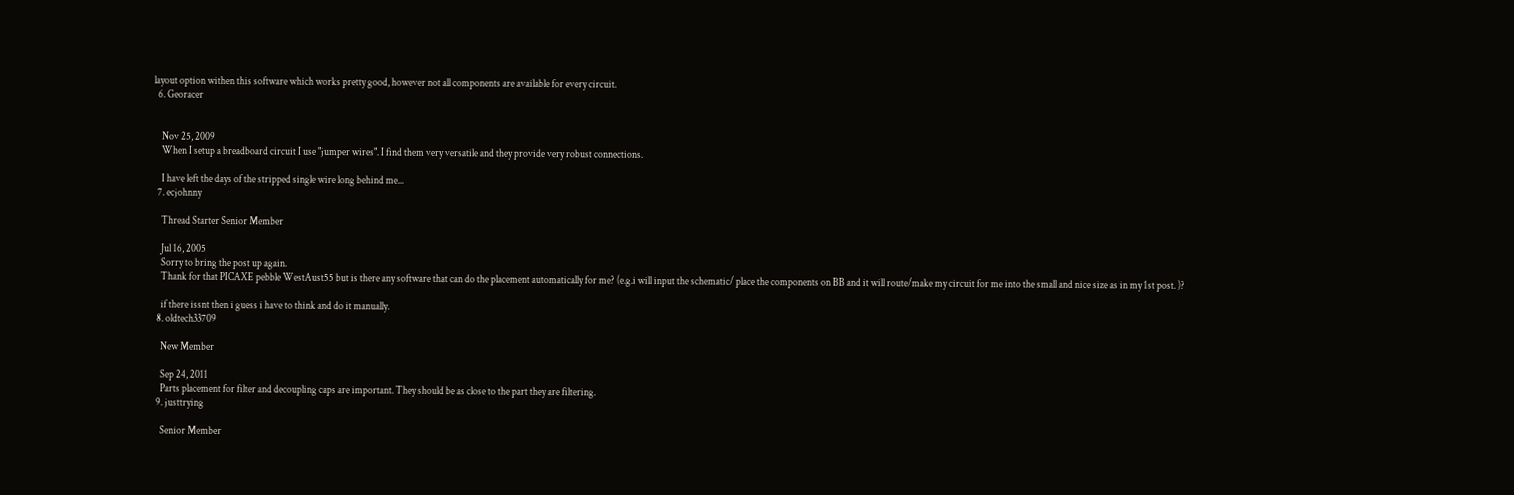layout option withen this software which works pretty good, however not all components are available for every circuit.
  6. Georacer


    Nov 25, 2009
    When I setup a breadboard circuit I use "jumper wires". I find them very versatile and they provide very robust connections.

    I have left the days of the stripped single wire long behind me...
  7. ecjohnny

    Thread Starter Senior Member

    Jul 16, 2005
    Sorry to bring the post up again.
    Thank for that PICAXE pebble WestAust55 but is there any software that can do the placement automatically for me? (e.g.i will input the schematic/ place the components on BB and it will route/make my circuit for me into the small and nice size as in my 1st post. )?

    if there issnt then i guess i have to think and do it manually.
  8. oldtech33709

    New Member

    Sep 24, 2011
    Parts placement for filter and decoupling caps are important. They should be as close to the part they are filtering.
  9. justtrying

    Senior Member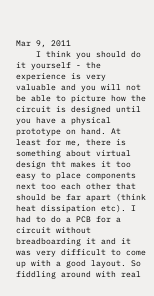Mar 9, 2011
    I think you should do it yourself - the experience is very valuable and you will not be able to picture how the circuit is designed until you have a physical prototype on hand. At least for me, there is something about virtual design tht makes it too easy to place components next too each other that should be far apart (think heat dissipation etc). I had to do a PCB for a circuit without breadboarding it and it was very difficult to come up with a good layout. So fiddling around with real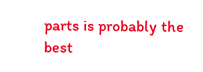parts is probably the best